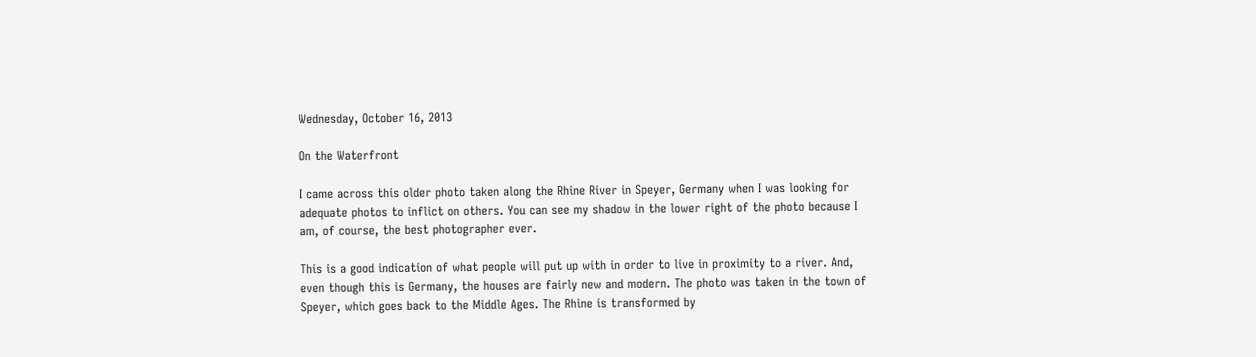Wednesday, October 16, 2013

On the Waterfront

I came across this older photo taken along the Rhine River in Speyer, Germany when I was looking for adequate photos to inflict on others. You can see my shadow in the lower right of the photo because I am, of course, the best photographer ever.

This is a good indication of what people will put up with in order to live in proximity to a river. And, even though this is Germany, the houses are fairly new and modern. The photo was taken in the town of Speyer, which goes back to the Middle Ages. The Rhine is transformed by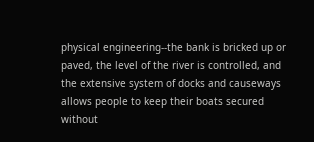physical engineering--the bank is bricked up or paved, the level of the river is controlled, and the extensive system of docks and causeways allows people to keep their boats secured without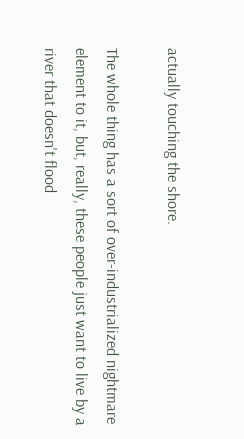actually touching the shore.

The whole thing has a sort of over-industrialized nightmare element to it, but, really, these people just want to live by a river that doesn't flood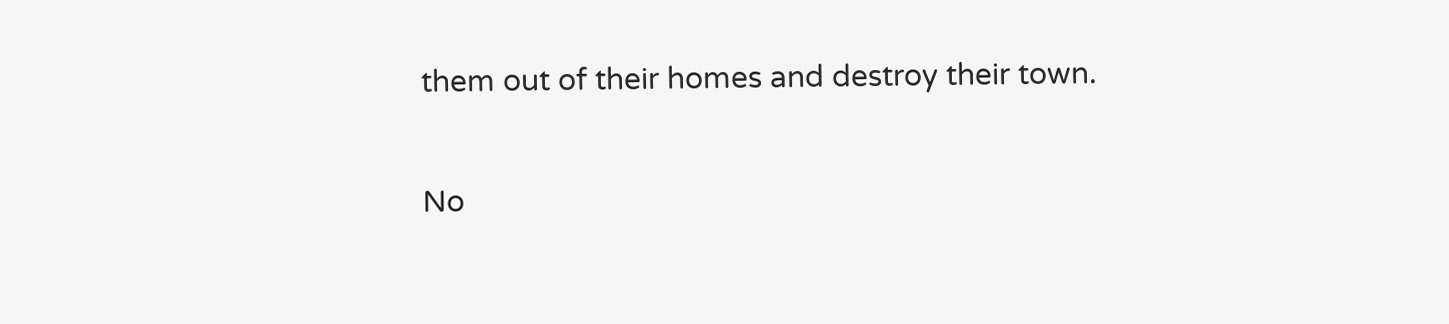them out of their homes and destroy their town.

No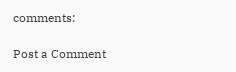comments:

Post a Comment